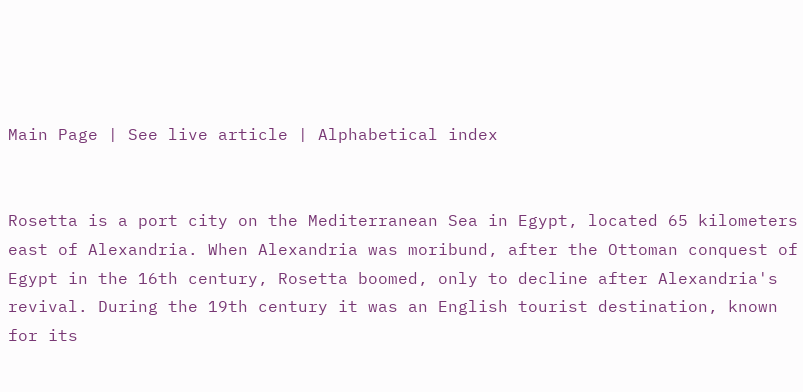Main Page | See live article | Alphabetical index


Rosetta is a port city on the Mediterranean Sea in Egypt, located 65 kilometers east of Alexandria. When Alexandria was moribund, after the Ottoman conquest of Egypt in the 16th century, Rosetta boomed, only to decline after Alexandria's revival. During the 19th century it was an English tourist destination, known for its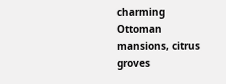charming Ottoman mansions, citrus groves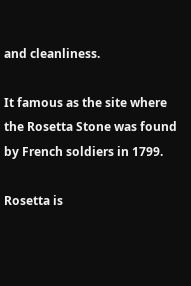and cleanliness.

It famous as the site where the Rosetta Stone was found by French soldiers in 1799.

Rosetta is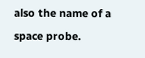also the name of a space probe.